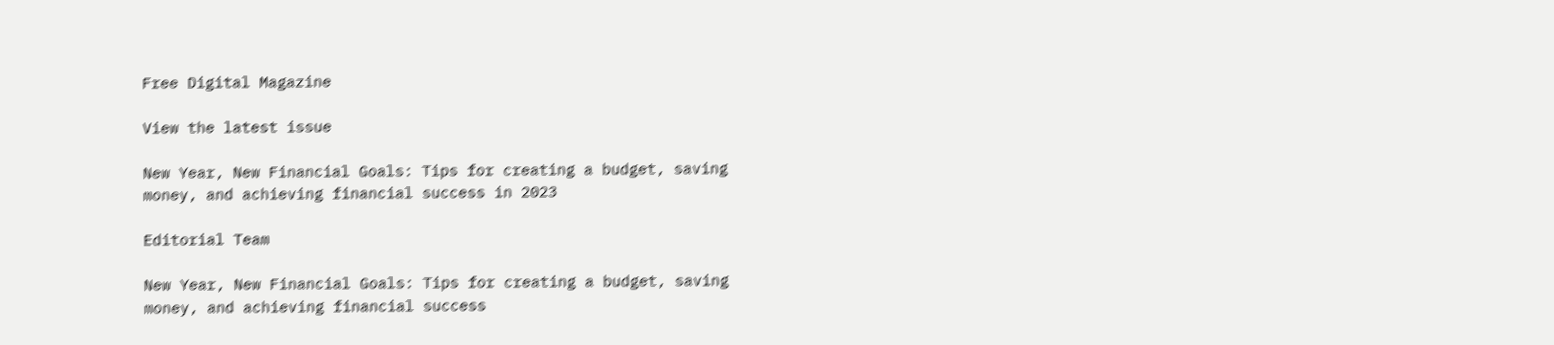Free Digital Magazine

View the latest issue

New Year, New Financial Goals: Tips for creating a budget, saving money, and achieving financial success in 2023

Editorial Team

New Year, New Financial Goals: Tips for creating a budget, saving money, and achieving financial success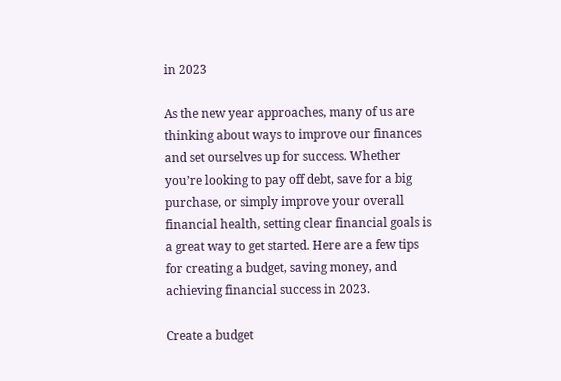in 2023

As the new year approaches, many of us are thinking about ways to improve our finances and set ourselves up for success. Whether you’re looking to pay off debt, save for a big purchase, or simply improve your overall financial health, setting clear financial goals is a great way to get started. Here are a few tips for creating a budget, saving money, and achieving financial success in 2023.

Create a budget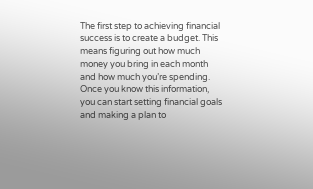The first step to achieving financial success is to create a budget. This means figuring out how much money you bring in each month and how much you’re spending. Once you know this information, you can start setting financial goals and making a plan to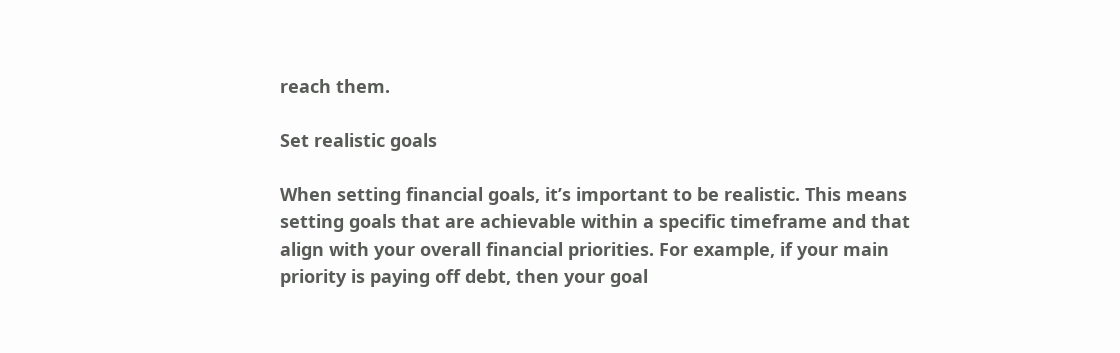reach them.

Set realistic goals

When setting financial goals, it’s important to be realistic. This means setting goals that are achievable within a specific timeframe and that align with your overall financial priorities. For example, if your main priority is paying off debt, then your goal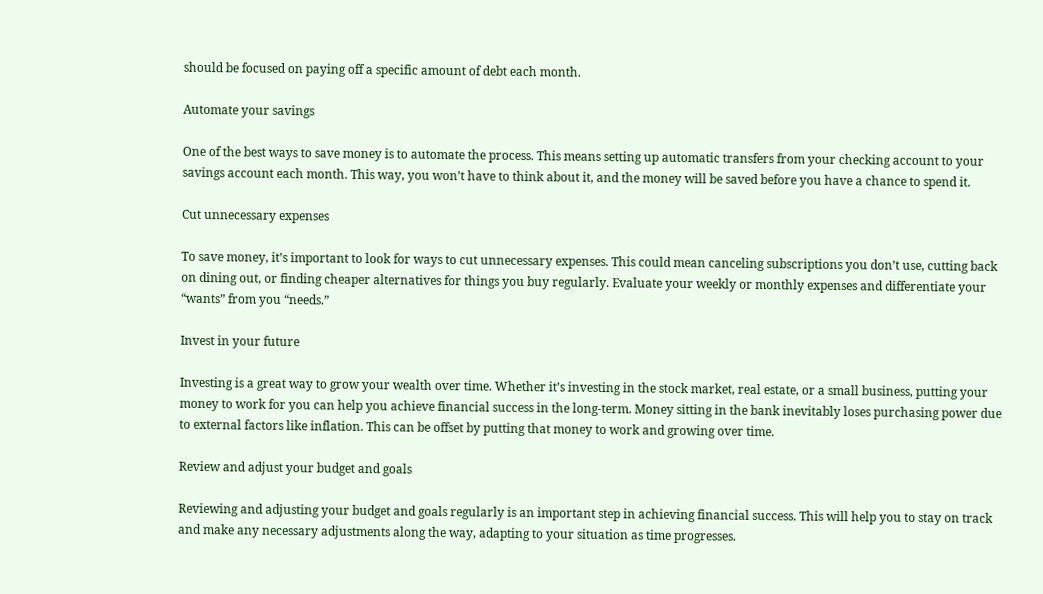should be focused on paying off a specific amount of debt each month.

Automate your savings

One of the best ways to save money is to automate the process. This means setting up automatic transfers from your checking account to your savings account each month. This way, you won’t have to think about it, and the money will be saved before you have a chance to spend it.

Cut unnecessary expenses

To save money, it’s important to look for ways to cut unnecessary expenses. This could mean canceling subscriptions you don’t use, cutting back on dining out, or finding cheaper alternatives for things you buy regularly. Evaluate your weekly or monthly expenses and differentiate your “wants” from you “needs.”

Invest in your future

Investing is a great way to grow your wealth over time. Whether it’s investing in the stock market, real estate, or a small business, putting your money to work for you can help you achieve financial success in the long-term. Money sitting in the bank inevitably loses purchasing power due to external factors like inflation. This can be offset by putting that money to work and growing over time.

Review and adjust your budget and goals

Reviewing and adjusting your budget and goals regularly is an important step in achieving financial success. This will help you to stay on track and make any necessary adjustments along the way, adapting to your situation as time progresses.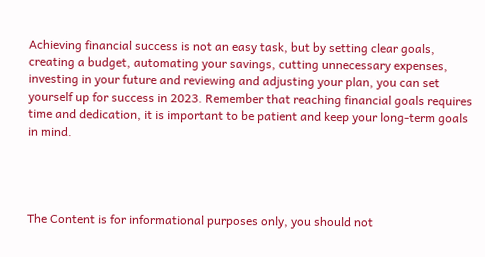Achieving financial success is not an easy task, but by setting clear goals, creating a budget, automating your savings, cutting unnecessary expenses, investing in your future and reviewing and adjusting your plan, you can set yourself up for success in 2023. Remember that reaching financial goals requires time and dedication, it is important to be patient and keep your long-term goals in mind.




The Content is for informational purposes only, you should not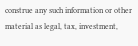construe any such information or other material as legal, tax, investment,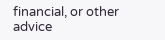financial, or other advice